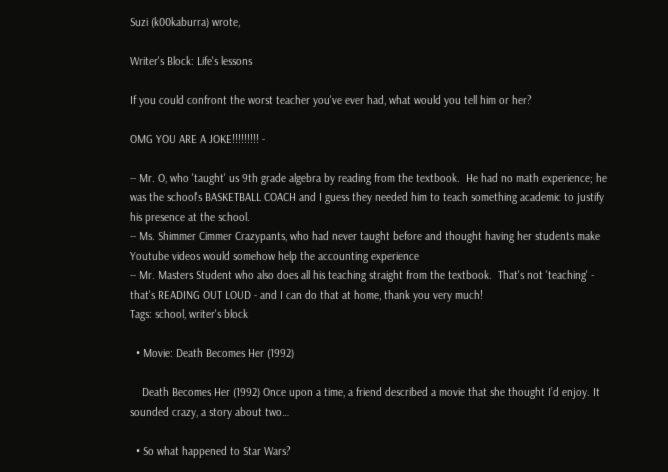Suzi (k00kaburra) wrote,

Writer's Block: Life's lessons

If you could confront the worst teacher you've ever had, what would you tell him or her?

OMG YOU ARE A JOKE!!!!!!!!! -

-- Mr. O, who 'taught' us 9th grade algebra by reading from the textbook.  He had no math experience; he was the school's BASKETBALL COACH and I guess they needed him to teach something academic to justify his presence at the school.
-- Ms. Shimmer Cimmer Crazypants, who had never taught before and thought having her students make Youtube videos would somehow help the accounting experience
-- Mr. Masters Student who also does all his teaching straight from the textbook.  That's not 'teaching' - that's READING OUT LOUD - and I can do that at home, thank you very much!
Tags: school, writer's block

  • Movie: Death Becomes Her (1992)

    Death Becomes Her (1992) Once upon a time, a friend described a movie that she thought I’d enjoy. It sounded crazy, a story about two…

  • So what happened to Star Wars?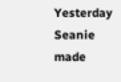Yesterday Seanie made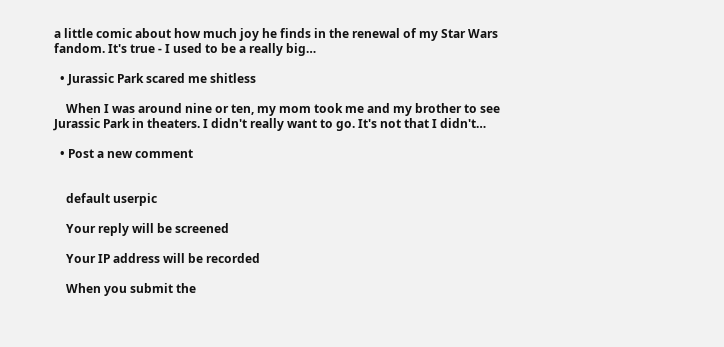a little comic about how much joy he finds in the renewal of my Star Wars fandom. It's true - I used to be a really big…

  • Jurassic Park scared me shitless

    When I was around nine or ten, my mom took me and my brother to see Jurassic Park in theaters. I didn't really want to go. It's not that I didn't…

  • Post a new comment


    default userpic

    Your reply will be screened

    Your IP address will be recorded

    When you submit the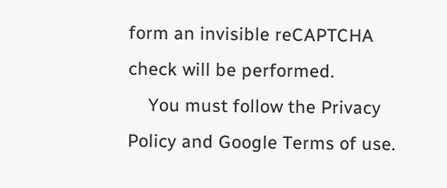form an invisible reCAPTCHA check will be performed.
    You must follow the Privacy Policy and Google Terms of use.